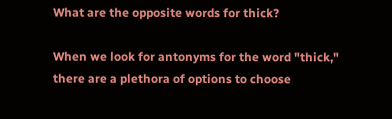What are the opposite words for thick?

When we look for antonyms for the word "thick," there are a plethora of options to choose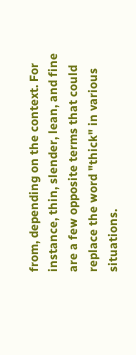from, depending on the context. For instance, thin, slender, lean, and fine are a few opposite terms that could replace the word "thick" in various situations.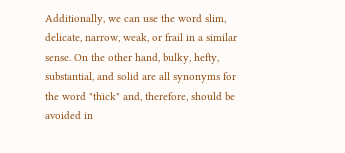Additionally, we can use the word slim, delicate, narrow, weak, or frail in a similar sense. On the other hand, bulky, hefty, substantial, and solid are all synonyms for the word "thick" and, therefore, should be avoided in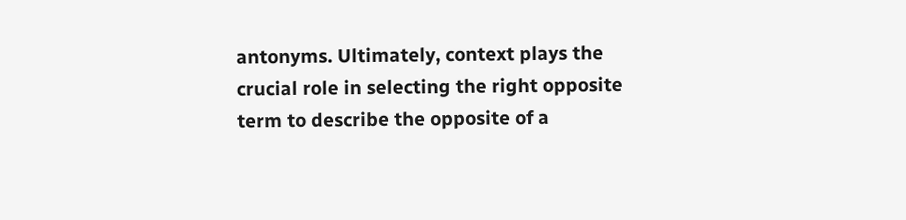antonyms. Ultimately, context plays the crucial role in selecting the right opposite term to describe the opposite of a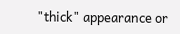"thick" appearance or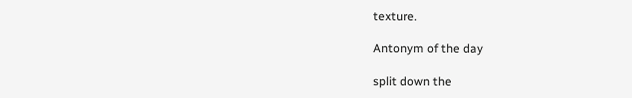texture.

Antonym of the day

split down the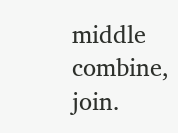middle
combine, join.